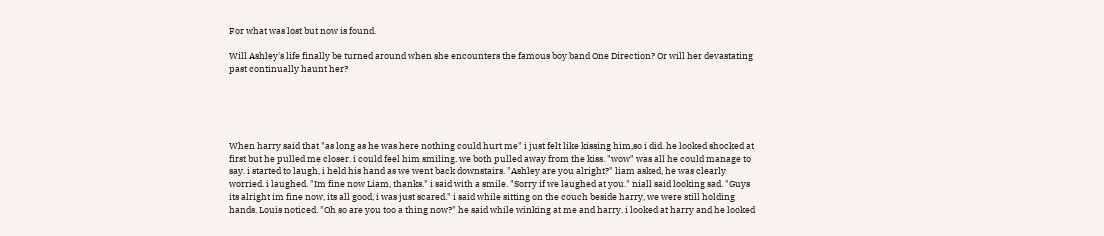For what was lost but now is found.

Will Ashley's life finally be turned around when she encounters the famous boy band One Direction? Or will her devastating past continually haunt her?





When harry said that "as long as he was here nothing could hurt me" i just felt like kissing him,so i did. he looked shocked at first but he pulled me closer. i could feel him smiling. we both pulled away from the kiss. "wow" was all he could manage to say. i started to laugh, i held his hand as we went back downstairs. "Ashley are you alright?" liam asked, he was clearly worried. i laughed. "Im fine now Liam, thanks." i said with a smile. "Sorry if we laughed at you." niall said looking sad. "Guys its alright im fine now, its all good, i was just scared." i said while sitting on the couch beside harry, we were still holding hands. Louis noticed. "Oh so are you too a thing now?" he said while winking at me and harry. i looked at harry and he looked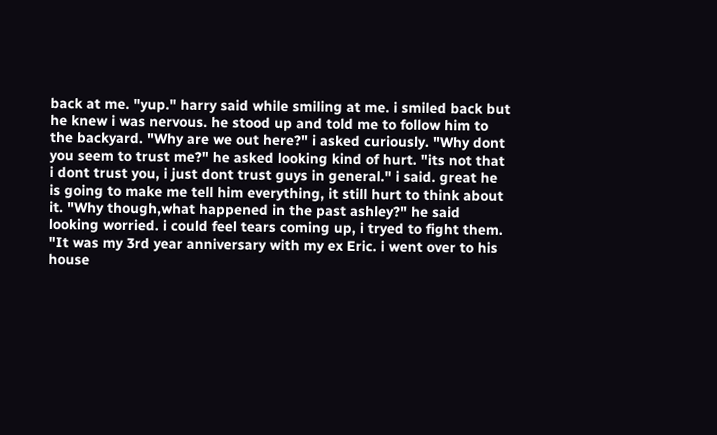back at me. "yup." harry said while smiling at me. i smiled back but he knew i was nervous. he stood up and told me to follow him to the backyard. "Why are we out here?" i asked curiously. "Why dont you seem to trust me?" he asked looking kind of hurt. "its not that i dont trust you, i just dont trust guys in general." i said. great he is going to make me tell him everything, it still hurt to think about it. "Why though,what happened in the past ashley?" he said looking worried. i could feel tears coming up, i tryed to fight them. "It was my 3rd year anniversary with my ex Eric. i went over to his house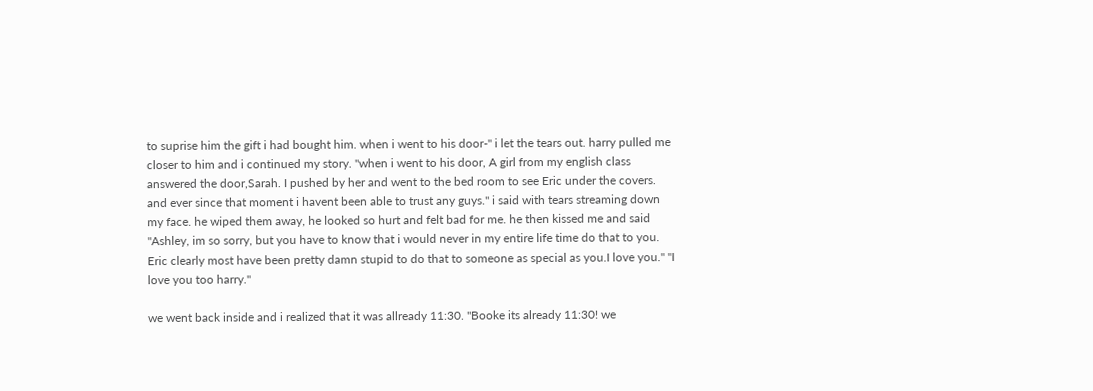to suprise him the gift i had bought him. when i went to his door-" i let the tears out. harry pulled me closer to him and i continued my story. "when i went to his door, A girl from my english class answered the door,Sarah. I pushed by her and went to the bed room to see Eric under the covers. and ever since that moment i havent been able to trust any guys." i said with tears streaming down my face. he wiped them away, he looked so hurt and felt bad for me. he then kissed me and said "Ashley, im so sorry, but you have to know that i would never in my entire life time do that to you. Eric clearly most have been pretty damn stupid to do that to someone as special as you.I love you." "I love you too harry."

we went back inside and i realized that it was allready 11:30. "Booke its already 11:30! we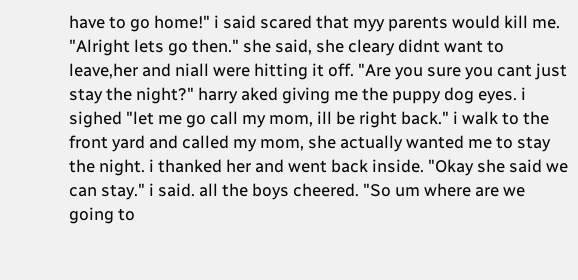have to go home!" i said scared that myy parents would kill me. "Alright lets go then." she said, she cleary didnt want to leave,her and niall were hitting it off. "Are you sure you cant just stay the night?" harry aked giving me the puppy dog eyes. i sighed "let me go call my mom, ill be right back." i walk to the front yard and called my mom, she actually wanted me to stay the night. i thanked her and went back inside. "Okay she said we can stay." i said. all the boys cheered. "So um where are we going to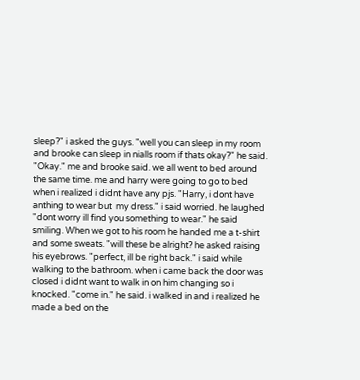sleep?" i asked the guys. "well you can sleep in my room and brooke can sleep in nialls room if thats okay?" he said. "Okay." me and brooke said. we all went to bed around the same time. me and harry were going to go to bed when i realized i didnt have any pjs. "Harry, i dont have anthing to wear but  my dress." i said worried. he laughed "dont worry ill find you something to wear." he said smiling. When we got to his room he handed me a t-shirt and some sweats. "will these be alright? he asked raising his eyebrows. "perfect, ill be right back." i said while walking to the bathroom. when i came back the door was closed i didnt want to walk in on him changing so i knocked. "come in." he said. i walked in and i realized he made a bed on the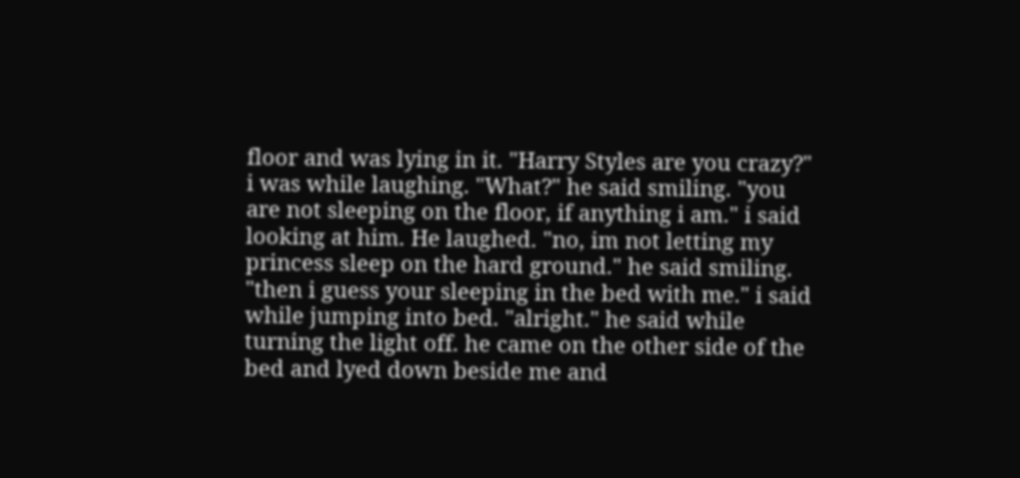floor and was lying in it. "Harry Styles are you crazy?" i was while laughing. "What?" he said smiling. "you are not sleeping on the floor, if anything i am." i said looking at him. He laughed. "no, im not letting my princess sleep on the hard ground." he said smiling. "then i guess your sleeping in the bed with me." i said while jumping into bed. "alright." he said while turning the light off. he came on the other side of the bed and lyed down beside me and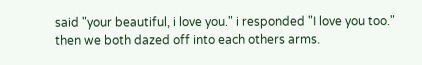said "your beautiful, i love you." i responded "I love you too." then we both dazed off into each others arms.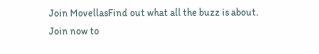Join MovellasFind out what all the buzz is about. Join now to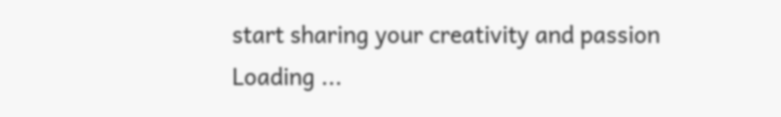start sharing your creativity and passion
Loading ...